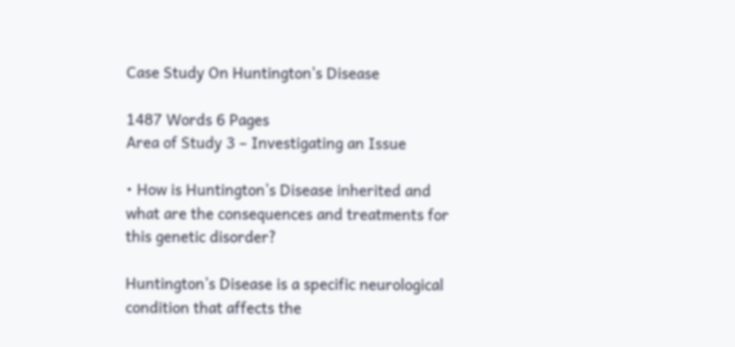Case Study On Huntington's Disease

1487 Words 6 Pages
Area of Study 3 – Investigating an Issue

• How is Huntington’s Disease inherited and what are the consequences and treatments for this genetic disorder?

Huntington’s Disease is a specific neurological condition that affects the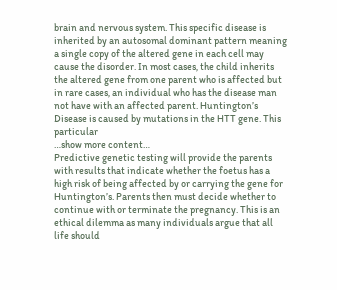brain and nervous system. This specific disease is inherited by an autosomal dominant pattern meaning a single copy of the altered gene in each cell may cause the disorder. In most cases, the child inherits the altered gene from one parent who is affected but in rare cases, an individual who has the disease man not have with an affected parent. Huntington’s Disease is caused by mutations in the HTT gene. This particular
…show more content…
Predictive genetic testing will provide the parents with results that indicate whether the foetus has a high risk of being affected by or carrying the gene for Huntington’s. Parents then must decide whether to continue with or terminate the pregnancy. This is an ethical dilemma as many individuals argue that all life should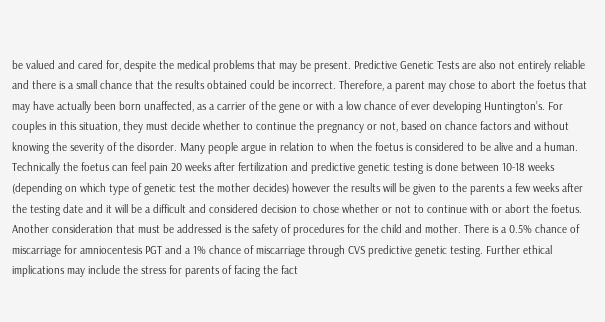be valued and cared for, despite the medical problems that may be present. Predictive Genetic Tests are also not entirely reliable and there is a small chance that the results obtained could be incorrect. Therefore, a parent may chose to abort the foetus that may have actually been born unaffected, as a carrier of the gene or with a low chance of ever developing Huntington’s. For couples in this situation, they must decide whether to continue the pregnancy or not, based on chance factors and without knowing the severity of the disorder. Many people argue in relation to when the foetus is considered to be alive and a human. Technically the foetus can feel pain 20 weeks after fertilization and predictive genetic testing is done between 10-18 weeks (depending on which type of genetic test the mother decides) however the results will be given to the parents a few weeks after the testing date and it will be a difficult and considered decision to chose whether or not to continue with or abort the foetus. Another consideration that must be addressed is the safety of procedures for the child and mother. There is a 0.5% chance of miscarriage for amniocentesis PGT and a 1% chance of miscarriage through CVS predictive genetic testing. Further ethical implications may include the stress for parents of facing the fact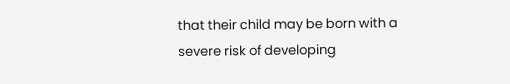that their child may be born with a severe risk of developing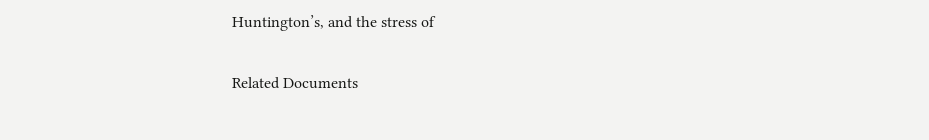Huntington’s, and the stress of

Related Documents